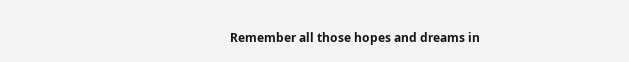Remember all those hopes and dreams in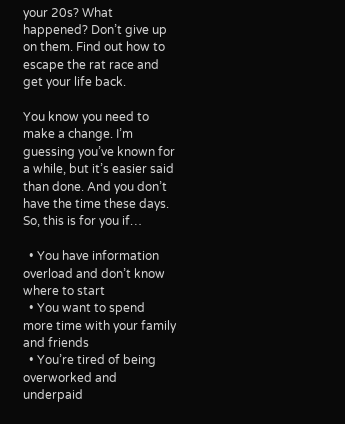your 20s? What happened? Don’t give up on them. Find out how to escape the rat race and get your life back.

You know you need to make a change. I’m guessing you’ve known for a while, but it’s easier said than done. And you don’t have the time these days. So, this is for you if…

  • You have information overload and don’t know where to start
  • You want to spend more time with your family and friends
  • You’re tired of being overworked and underpaid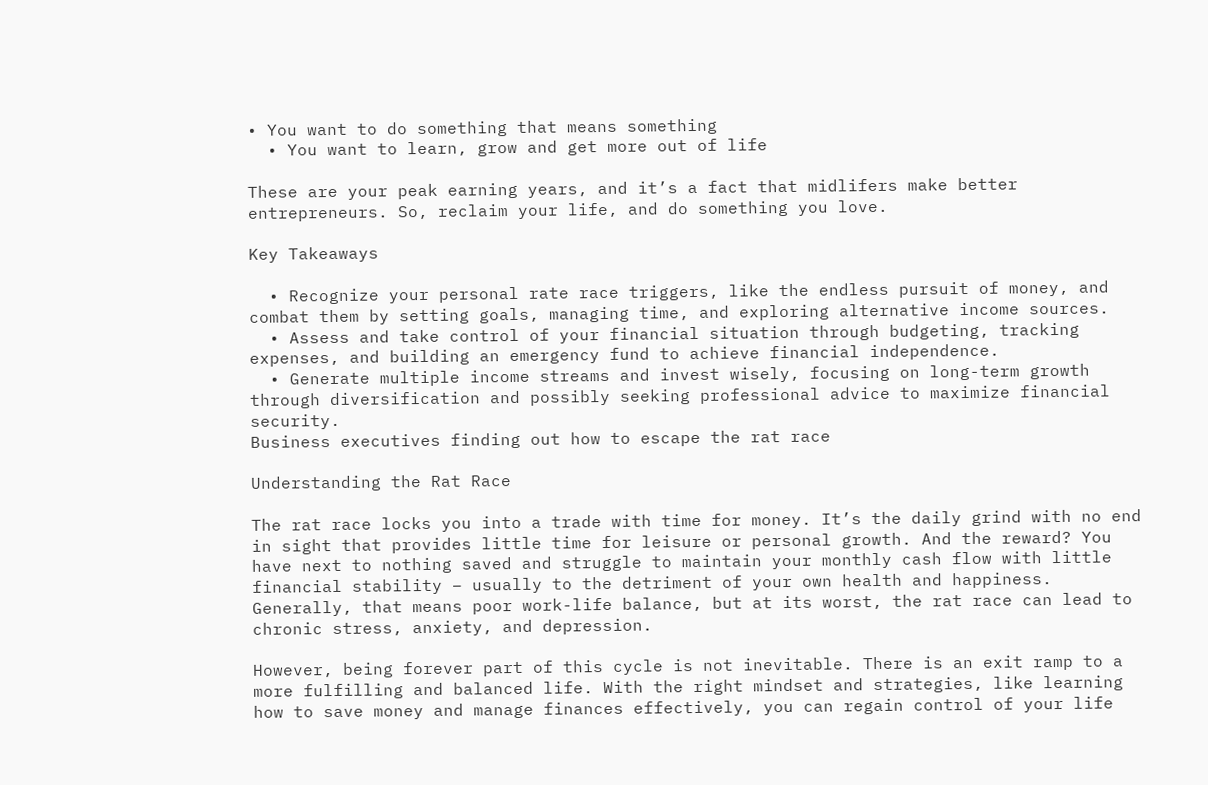• You want to do something that means something
  • You want to learn, grow and get more out of life

These are your peak earning years, and it’s a fact that midlifers make better entrepreneurs. So, reclaim your life, and do something you love.

Key Takeaways

  • Recognize your personal rate race triggers, like the endless pursuit of money, and combat them by setting goals, managing time, and exploring alternative income sources.
  • Assess and take control of your financial situation through budgeting, tracking expenses, and building an emergency fund to achieve financial independence.
  • Generate multiple income streams and invest wisely, focusing on long-term growth through diversification and possibly seeking professional advice to maximize financial security.
Business executives finding out how to escape the rat race

Understanding the Rat Race

The rat race locks you into a trade with time for money. It’s the daily grind with no end in sight that provides little time for leisure or personal growth. And the reward? You have next to nothing saved and struggle to maintain your monthly cash flow with little financial stability – usually to the detriment of your own health and happiness. Generally, that means poor work-life balance, but at its worst, the rat race can lead to chronic stress, anxiety, and depression.

However, being forever part of this cycle is not inevitable. There is an exit ramp to a more fulfilling and balanced life. With the right mindset and strategies, like learning how to save money and manage finances effectively, you can regain control of your life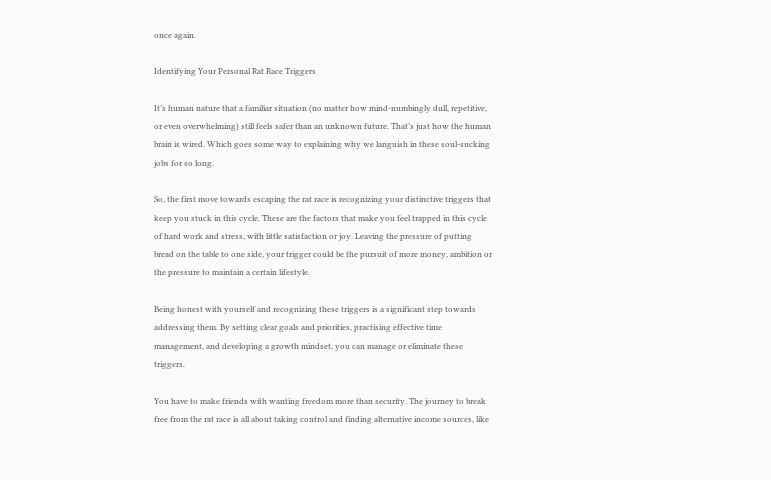once again.

Identifying Your Personal Rat Race Triggers

It’s human nature that a familiar situation (no matter how mind-numbingly dull, repetitive, or even overwhelming) still feels safer than an unknown future. That’s just how the human brain is wired. Which goes some way to explaining why we languish in these soul-sucking jobs for so long.

So, the first move towards escaping the rat race is recognizing your distinctive triggers that keep you stuck in this cycle. These are the factors that make you feel trapped in this cycle of hard work and stress, with little satisfaction or joy. Leaving the pressure of putting bread on the table to one side, your trigger could be the pursuit of more money, ambition or the pressure to maintain a certain lifestyle.

Being honest with yourself and recognizing these triggers is a significant step towards addressing them. By setting clear goals and priorities, practising effective time management, and developing a growth mindset, you can manage or eliminate these triggers.

You have to make friends with wanting freedom more than security. The journey to break free from the rat race is all about taking control and finding alternative income sources, like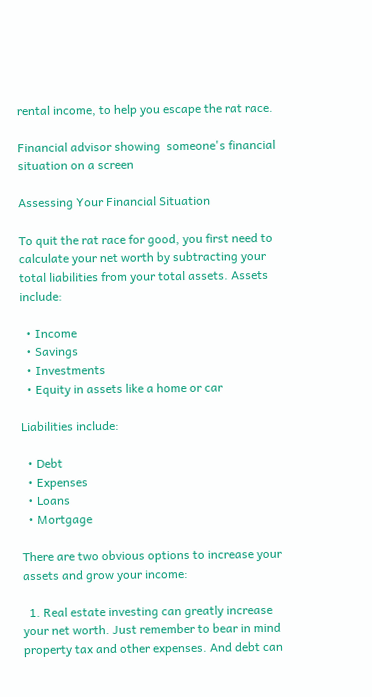rental income, to help you escape the rat race.

Financial advisor showing  someone's financial situation on a screen

Assessing Your Financial Situation

To quit the rat race for good, you first need to calculate your net worth by subtracting your total liabilities from your total assets. Assets include:

  • Income
  • Savings
  • Investments
  • Equity in assets like a home or car

Liabilities include:

  • Debt
  • Expenses
  • Loans
  • Mortgage

There are two obvious options to increase your assets and grow your income:

  1. Real estate investing can greatly increase your net worth. Just remember to bear in mind property tax and other expenses. And debt can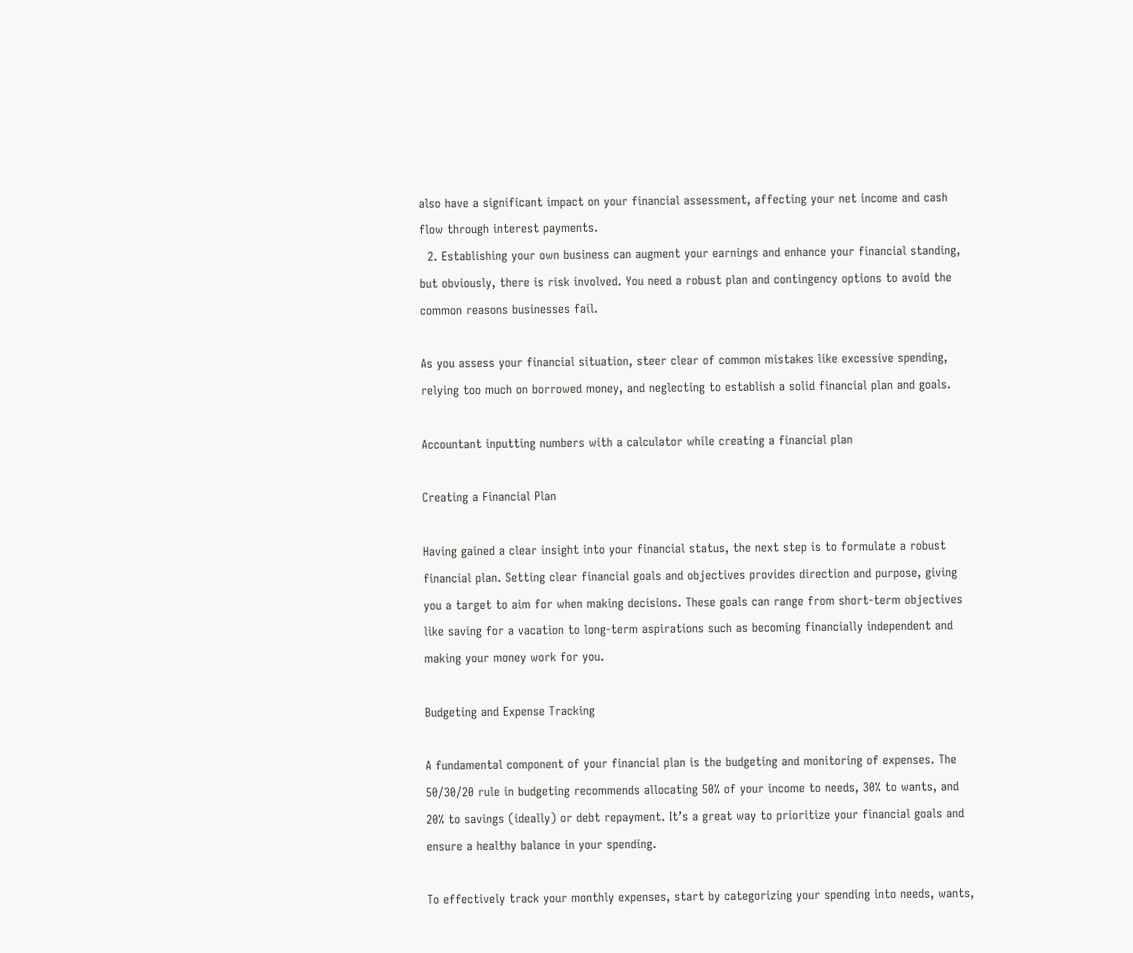also have a significant impact on your financial assessment, affecting your net income and cash flow through interest payments.
  2. Establishing your own business can augment your earnings and enhance your financial standing, but obviously, there is risk involved. You need a robust plan and contingency options to avoid the common reasons businesses fail.

As you assess your financial situation, steer clear of common mistakes like excessive spending, relying too much on borrowed money, and neglecting to establish a solid financial plan and goals.

Accountant inputting numbers with a calculator while creating a financial plan

Creating a Financial Plan

Having gained a clear insight into your financial status, the next step is to formulate a robust financial plan. Setting clear financial goals and objectives provides direction and purpose, giving you a target to aim for when making decisions. These goals can range from short-term objectives like saving for a vacation to long-term aspirations such as becoming financially independent and making your money work for you.

Budgeting and Expense Tracking

A fundamental component of your financial plan is the budgeting and monitoring of expenses. The 50/30/20 rule in budgeting recommends allocating 50% of your income to needs, 30% to wants, and 20% to savings (ideally) or debt repayment. It’s a great way to prioritize your financial goals and ensure a healthy balance in your spending.

To effectively track your monthly expenses, start by categorizing your spending into needs, wants,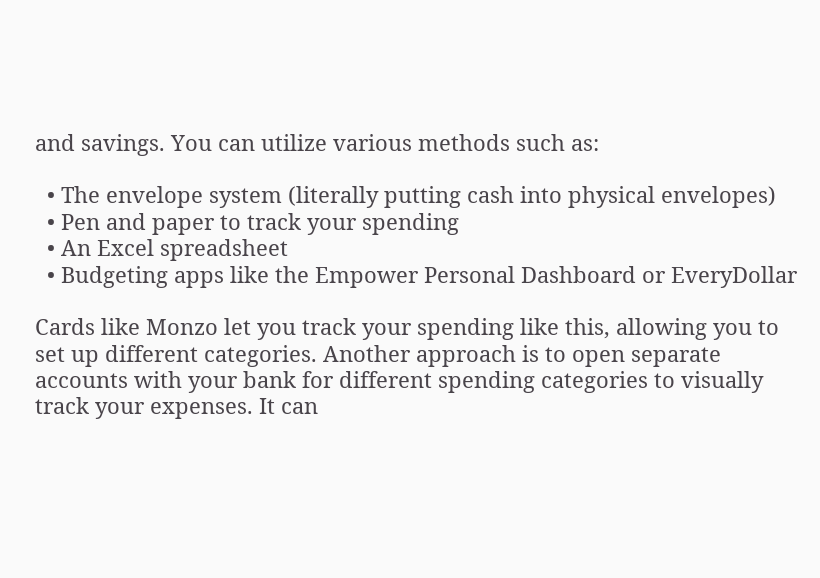and savings. You can utilize various methods such as:

  • The envelope system (literally putting cash into physical envelopes)
  • Pen and paper to track your spending
  • An Excel spreadsheet
  • Budgeting apps like the Empower Personal Dashboard or EveryDollar

Cards like Monzo let you track your spending like this, allowing you to set up different categories. Another approach is to open separate accounts with your bank for different spending categories to visually track your expenses. It can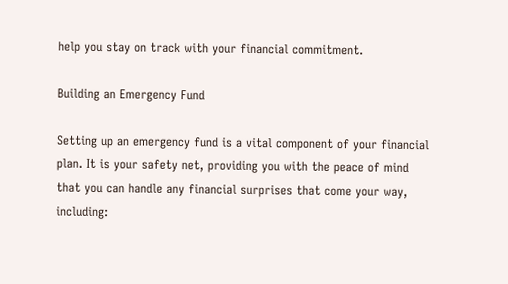help you stay on track with your financial commitment.

Building an Emergency Fund

Setting up an emergency fund is a vital component of your financial plan. It is your safety net, providing you with the peace of mind that you can handle any financial surprises that come your way, including: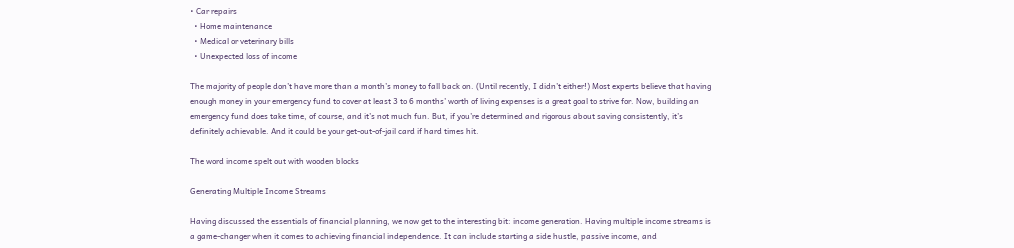• Car repairs
  • Home maintenance
  • Medical or veterinary bills
  • Unexpected loss of income

The majority of people don’t have more than a month’s money to fall back on. (Until recently, I didn’t either!) Most experts believe that having enough money in your emergency fund to cover at least 3 to 6 months’ worth of living expenses is a great goal to strive for. Now, building an emergency fund does take time, of course, and it’s not much fun. But, if you’re determined and rigorous about saving consistently, it’s definitely achievable. And it could be your get-out-of-jail card if hard times hit.

The word income spelt out with wooden blocks

Generating Multiple Income Streams

Having discussed the essentials of financial planning, we now get to the interesting bit: income generation. Having multiple income streams is a game-changer when it comes to achieving financial independence. It can include starting a side hustle, passive income, and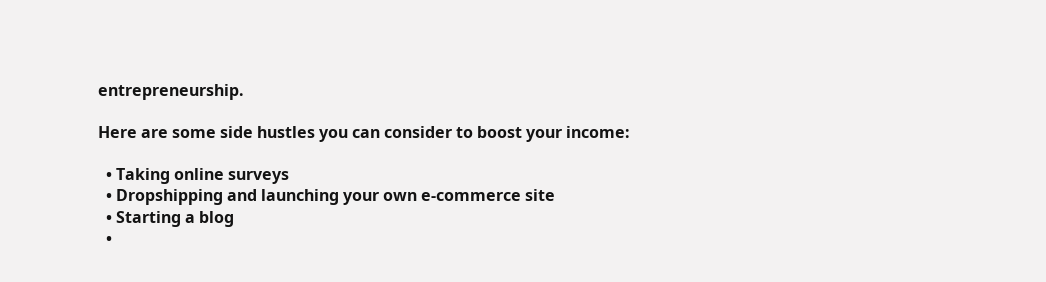entrepreneurship.

Here are some side hustles you can consider to boost your income:

  • Taking online surveys
  • Dropshipping and launching your own e-commerce site
  • Starting a blog
  •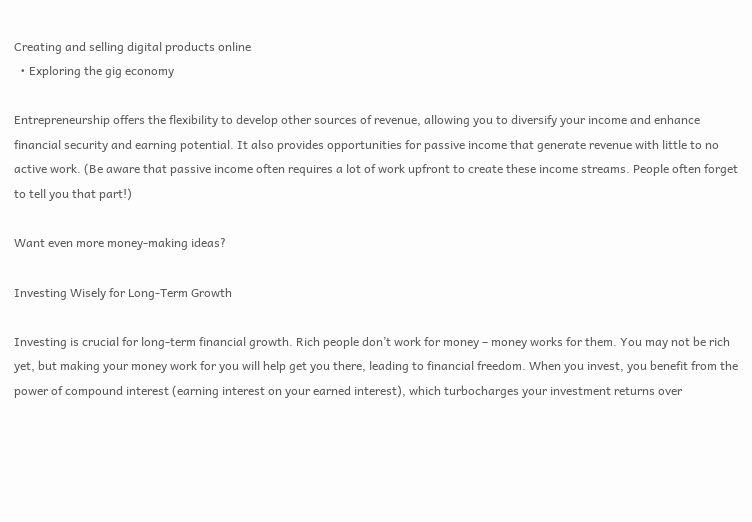Creating and selling digital products online
  • Exploring the gig economy

Entrepreneurship offers the flexibility to develop other sources of revenue, allowing you to diversify your income and enhance financial security and earning potential. It also provides opportunities for passive income that generate revenue with little to no active work. (Be aware that passive income often requires a lot of work upfront to create these income streams. People often forget to tell you that part!)

Want even more money-making ideas?

Investing Wisely for Long-Term Growth

Investing is crucial for long-term financial growth. Rich people don’t work for money – money works for them. You may not be rich yet, but making your money work for you will help get you there, leading to financial freedom. When you invest, you benefit from the power of compound interest (earning interest on your earned interest), which turbocharges your investment returns over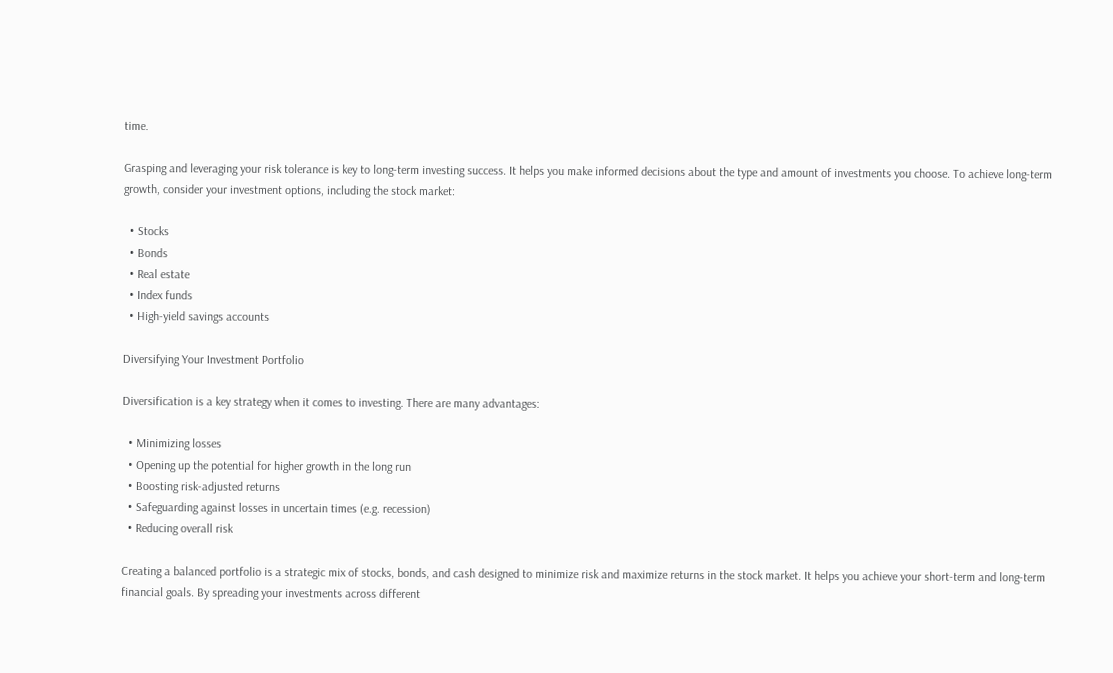time.

Grasping and leveraging your risk tolerance is key to long-term investing success. It helps you make informed decisions about the type and amount of investments you choose. To achieve long-term growth, consider your investment options, including the stock market:

  • Stocks
  • Bonds
  • Real estate
  • Index funds
  • High-yield savings accounts

Diversifying Your Investment Portfolio

Diversification is a key strategy when it comes to investing. There are many advantages:

  • Minimizing losses
  • Opening up the potential for higher growth in the long run
  • Boosting risk-adjusted returns
  • Safeguarding against losses in uncertain times (e.g. recession)
  • Reducing overall risk

Creating a balanced portfolio is a strategic mix of stocks, bonds, and cash designed to minimize risk and maximize returns in the stock market. It helps you achieve your short-term and long-term financial goals. By spreading your investments across different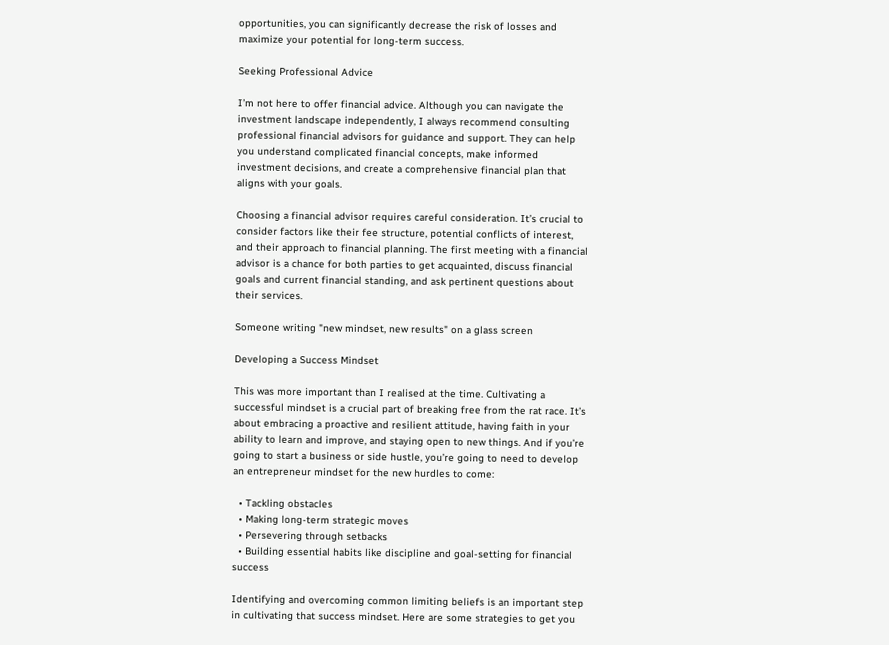opportunities, you can significantly decrease the risk of losses and maximize your potential for long-term success.

Seeking Professional Advice

I’m not here to offer financial advice. Although you can navigate the investment landscape independently, I always recommend consulting professional financial advisors for guidance and support. They can help you understand complicated financial concepts, make informed investment decisions, and create a comprehensive financial plan that aligns with your goals.

Choosing a financial advisor requires careful consideration. It’s crucial to consider factors like their fee structure, potential conflicts of interest, and their approach to financial planning. The first meeting with a financial advisor is a chance for both parties to get acquainted, discuss financial goals and current financial standing, and ask pertinent questions about their services.

Someone writing "new mindset, new results" on a glass screen

Developing a Success Mindset

This was more important than I realised at the time. Cultivating a successful mindset is a crucial part of breaking free from the rat race. It’s about embracing a proactive and resilient attitude, having faith in your ability to learn and improve, and staying open to new things. And if you’re going to start a business or side hustle, you’re going to need to develop an entrepreneur mindset for the new hurdles to come:

  • Tackling obstacles
  • Making long-term strategic moves
  • Persevering through setbacks
  • Building essential habits like discipline and goal-setting for financial success

Identifying and overcoming common limiting beliefs is an important step in cultivating that success mindset. Here are some strategies to get you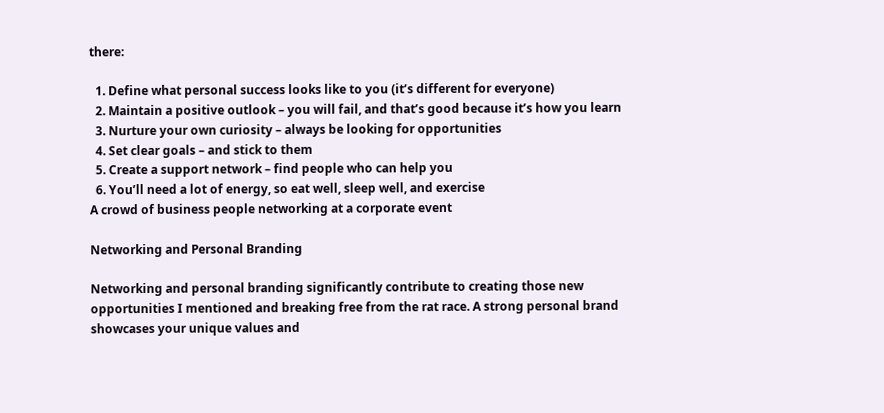there:

  1. Define what personal success looks like to you (it’s different for everyone)
  2. Maintain a positive outlook – you will fail, and that’s good because it’s how you learn
  3. Nurture your own curiosity – always be looking for opportunities
  4. Set clear goals – and stick to them
  5. Create a support network – find people who can help you
  6. You’ll need a lot of energy, so eat well, sleep well, and exercise
A crowd of business people networking at a corporate event

Networking and Personal Branding

Networking and personal branding significantly contribute to creating those new opportunities I mentioned and breaking free from the rat race. A strong personal brand showcases your unique values and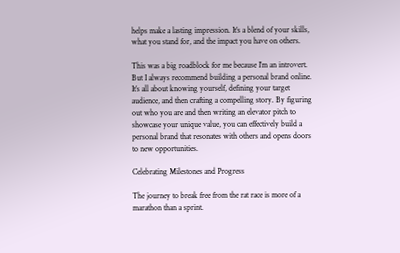helps make a lasting impression. It’s a blend of your skills, what you stand for, and the impact you have on others.

This was a big roadblock for me because I’m an introvert. But I always recommend building a personal brand online. It’s all about knowing yourself, defining your target audience, and then crafting a compelling story. By figuring out who you are and then writing an elevator pitch to showcase your unique value, you can effectively build a personal brand that resonates with others and opens doors to new opportunities.

Celebrating Milestones and Progress

The journey to break free from the rat race is more of a marathon than a sprint.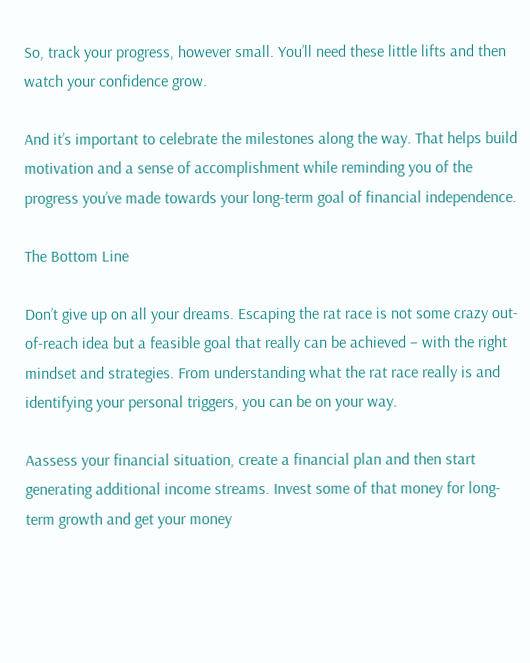So, track your progress, however small. You’ll need these little lifts and then watch your confidence grow.

And it’s important to celebrate the milestones along the way. That helps build motivation and a sense of accomplishment while reminding you of the progress you’ve made towards your long-term goal of financial independence.

The Bottom Line

Don’t give up on all your dreams. Escaping the rat race is not some crazy out-of-reach idea but a feasible goal that really can be achieved – with the right mindset and strategies. From understanding what the rat race really is and identifying your personal triggers, you can be on your way.

Aassess your financial situation, create a financial plan and then start generating additional income streams. Invest some of that money for long-term growth and get your money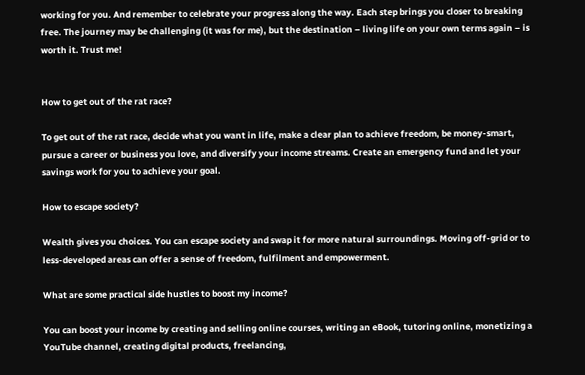working for you. And remember to celebrate your progress along the way. Each step brings you closer to breaking free. The journey may be challenging (it was for me), but the destination – living life on your own terms again – is worth it. Trust me!


How to get out of the rat race?

To get out of the rat race, decide what you want in life, make a clear plan to achieve freedom, be money-smart, pursue a career or business you love, and diversify your income streams. Create an emergency fund and let your savings work for you to achieve your goal.

How to escape society?

Wealth gives you choices. You can escape society and swap it for more natural surroundings. Moving off-grid or to less-developed areas can offer a sense of freedom, fulfilment and empowerment.

What are some practical side hustles to boost my income?

You can boost your income by creating and selling online courses, writing an eBook, tutoring online, monetizing a YouTube channel, creating digital products, freelancing,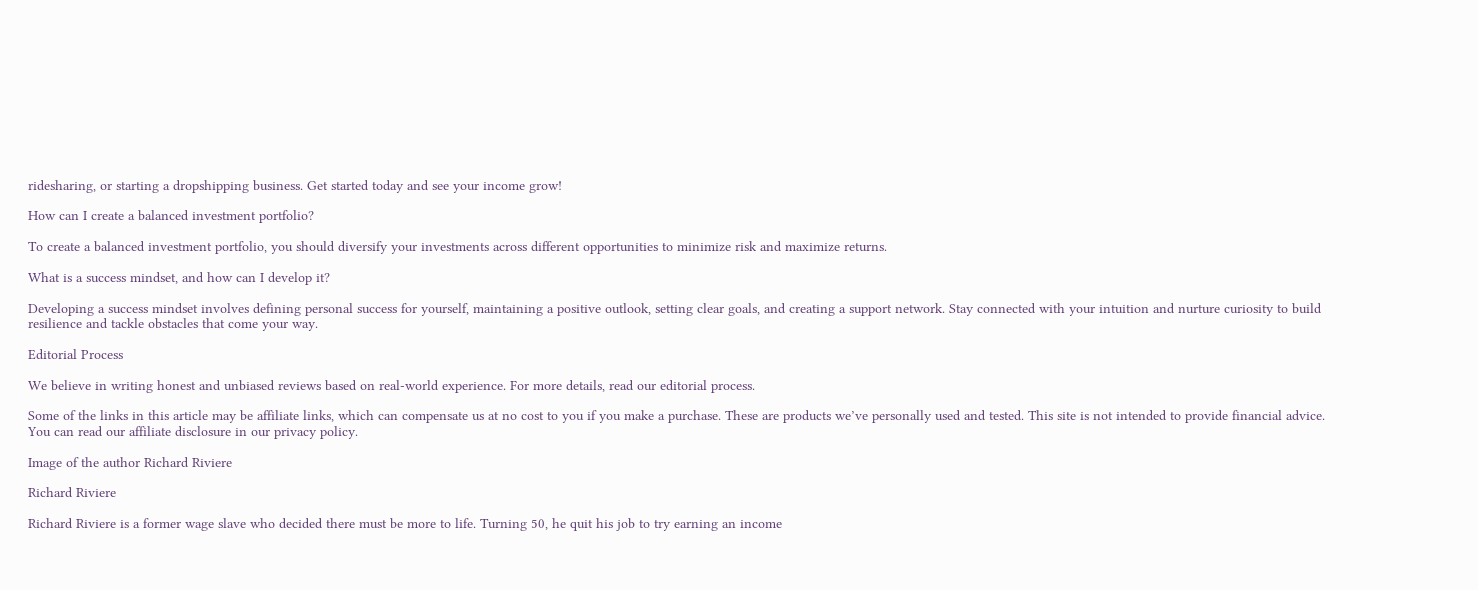ridesharing, or starting a dropshipping business. Get started today and see your income grow!

How can I create a balanced investment portfolio?

To create a balanced investment portfolio, you should diversify your investments across different opportunities to minimize risk and maximize returns.

What is a success mindset, and how can I develop it?

Developing a success mindset involves defining personal success for yourself, maintaining a positive outlook, setting clear goals, and creating a support network. Stay connected with your intuition and nurture curiosity to build resilience and tackle obstacles that come your way.

Editorial Process

We believe in writing honest and unbiased reviews based on real-world experience. For more details, read our editorial process.

Some of the links in this article may be affiliate links, which can compensate us at no cost to you if you make a purchase. These are products we’ve personally used and tested. This site is not intended to provide financial advice. You can read our affiliate disclosure in our privacy policy.

Image of the author Richard Riviere

Richard Riviere

Richard Riviere is a former wage slave who decided there must be more to life. Turning 50, he quit his job to try earning an income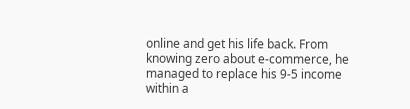online and get his life back. From knowing zero about e-commerce, he managed to replace his 9-5 income within a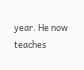year. He now teaches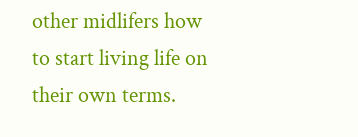other midlifers how to start living life on their own terms.